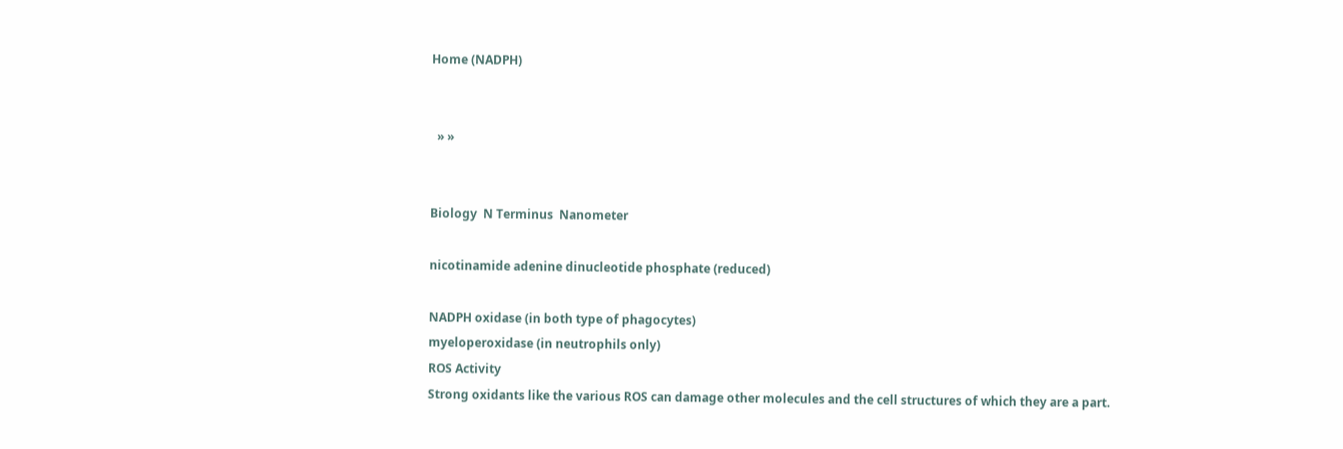Home (NADPH)


  » »


Biology  N Terminus  Nanometer

nicotinamide adenine dinucleotide phosphate (reduced)

NADPH oxidase (in both type of phagocytes)
myeloperoxidase (in neutrophils only)
ROS Activity
Strong oxidants like the various ROS can damage other molecules and the cell structures of which they are a part.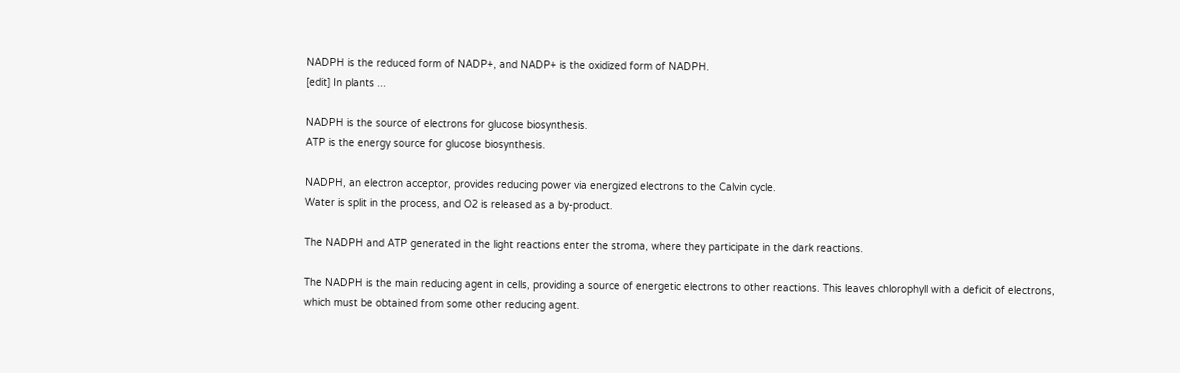NADPH is the reduced form of NADP+, and NADP+ is the oxidized form of NADPH.
[edit] In plants ...

NADPH is the source of electrons for glucose biosynthesis.
ATP is the energy source for glucose biosynthesis.

NADPH, an electron acceptor, provides reducing power via energized electrons to the Calvin cycle.
Water is split in the process, and O2 is released as a by-product.

The NADPH and ATP generated in the light reactions enter the stroma, where they participate in the dark reactions.

The NADPH is the main reducing agent in cells, providing a source of energetic electrons to other reactions. This leaves chlorophyll with a deficit of electrons, which must be obtained from some other reducing agent.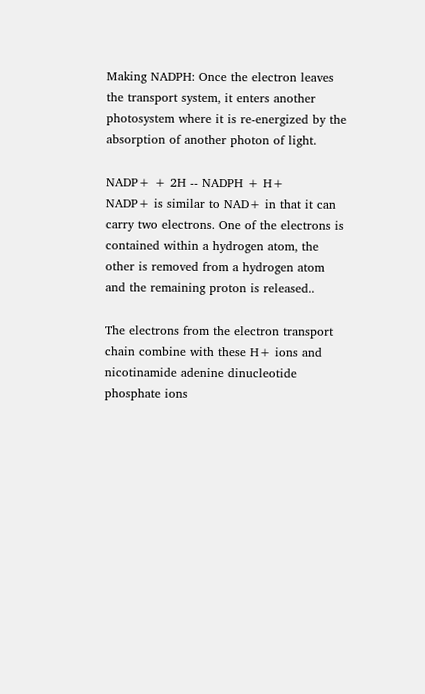Making NADPH: Once the electron leaves the transport system, it enters another photosystem where it is re-energized by the absorption of another photon of light.

NADP+ + 2H -- NADPH + H+
NADP+ is similar to NAD+ in that it can carry two electrons. One of the electrons is contained within a hydrogen atom, the other is removed from a hydrogen atom and the remaining proton is released..

The electrons from the electron transport chain combine with these H+ ions and nicotinamide adenine dinucleotide phosphate ions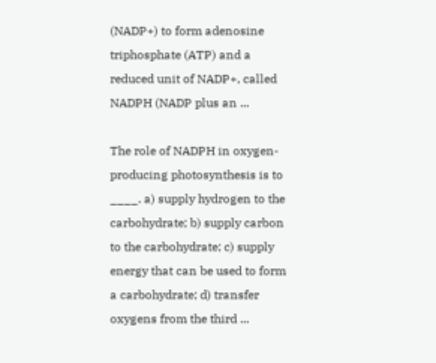(NADP+) to form adenosine triphosphate (ATP) and a reduced unit of NADP+, called NADPH (NADP plus an ...

The role of NADPH in oxygen-producing photosynthesis is to ____. a) supply hydrogen to the carbohydrate; b) supply carbon to the carbohydrate; c) supply energy that can be used to form a carbohydrate; d) transfer oxygens from the third ...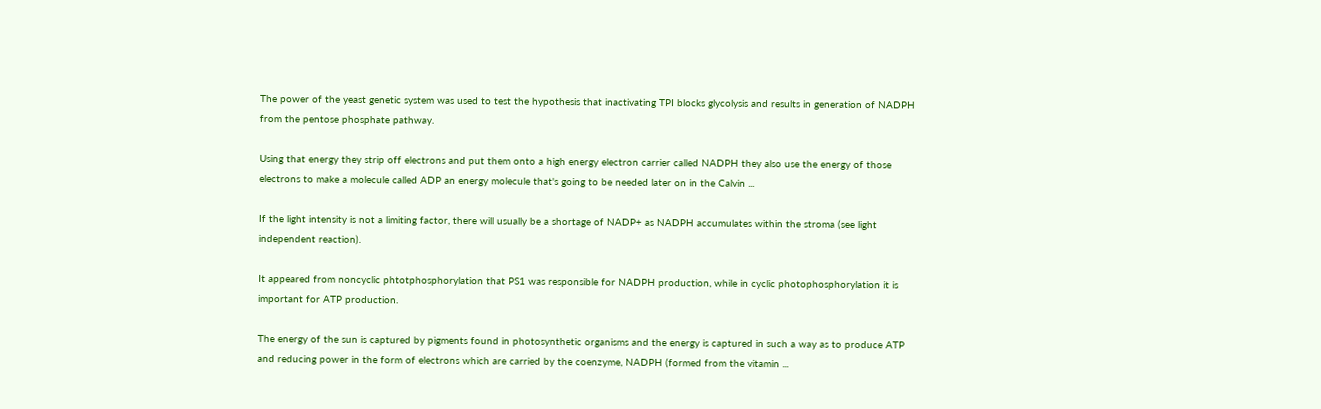The power of the yeast genetic system was used to test the hypothesis that inactivating TPI blocks glycolysis and results in generation of NADPH from the pentose phosphate pathway.

Using that energy they strip off electrons and put them onto a high energy electron carrier called NADPH they also use the energy of those electrons to make a molecule called ADP an energy molecule that's going to be needed later on in the Calvin ...

If the light intensity is not a limiting factor, there will usually be a shortage of NADP+ as NADPH accumulates within the stroma (see light independent reaction).

It appeared from noncyclic phtotphosphorylation that PS1 was responsible for NADPH production, while in cyclic photophosphorylation it is important for ATP production.

The energy of the sun is captured by pigments found in photosynthetic organisms and the energy is captured in such a way as to produce ATP and reducing power in the form of electrons which are carried by the coenzyme, NADPH (formed from the vitamin ...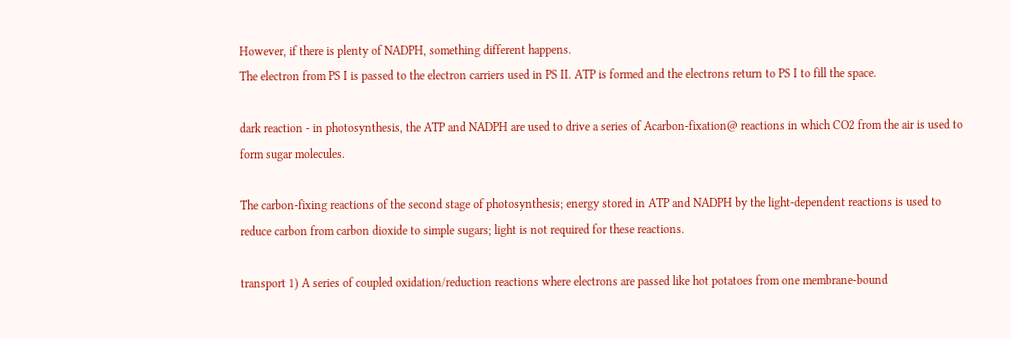However, if there is plenty of NADPH, something different happens.
The electron from PS I is passed to the electron carriers used in PS II. ATP is formed and the electrons return to PS I to fill the space.

dark reaction - in photosynthesis, the ATP and NADPH are used to drive a series of Acarbon-fixation@ reactions in which CO2 from the air is used to form sugar molecules.

The carbon-fixing reactions of the second stage of photosynthesis; energy stored in ATP and NADPH by the light-dependent reactions is used to reduce carbon from carbon dioxide to simple sugars; light is not required for these reactions.

transport 1) A series of coupled oxidation/reduction reactions where electrons are passed like hot potatoes from one membrane-bound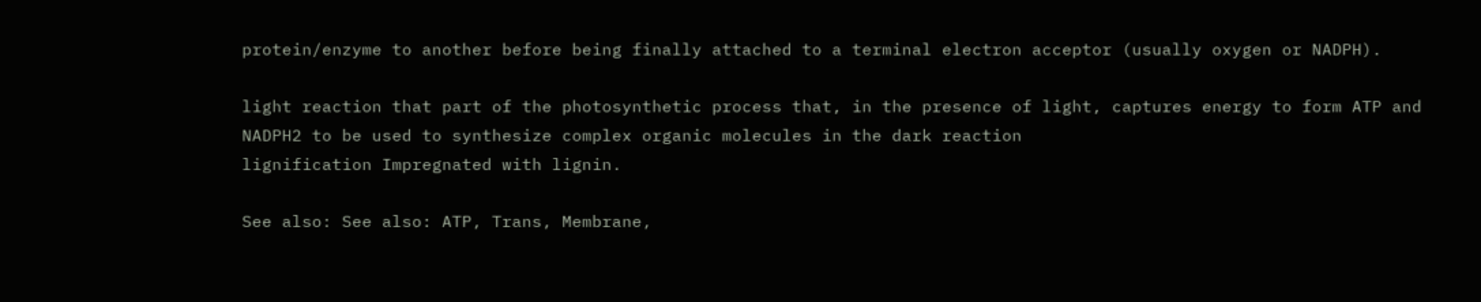protein/enzyme to another before being finally attached to a terminal electron acceptor (usually oxygen or NADPH).

light reaction that part of the photosynthetic process that, in the presence of light, captures energy to form ATP and NADPH2 to be used to synthesize complex organic molecules in the dark reaction
lignification Impregnated with lignin.

See also: See also: ATP, Trans, Membrane,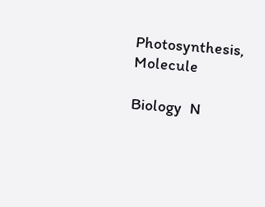Photosynthesis, Molecule

Biology  N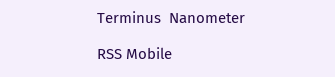Terminus  Nanometer

RSS Mobile